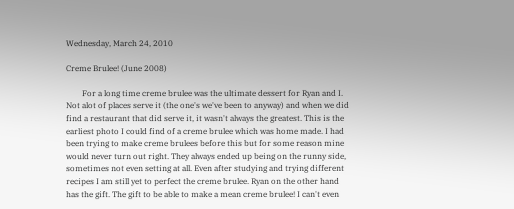Wednesday, March 24, 2010

Creme Brulee! (June 2008)

        For a long time creme brulee was the ultimate dessert for Ryan and I. Not alot of places serve it (the one's we've been to anyway) and when we did find a restaurant that did serve it, it wasn't always the greatest. This is the earliest photo I could find of a creme brulee which was home made. I had been trying to make creme brulees before this but for some reason mine would never turn out right. They always ended up being on the runny side, sometimes not even setting at all. Even after studying and trying different recipes I am still yet to perfect the creme brulee. Ryan on the other hand has the gift. The gift to be able to make a mean creme brulee! I can't even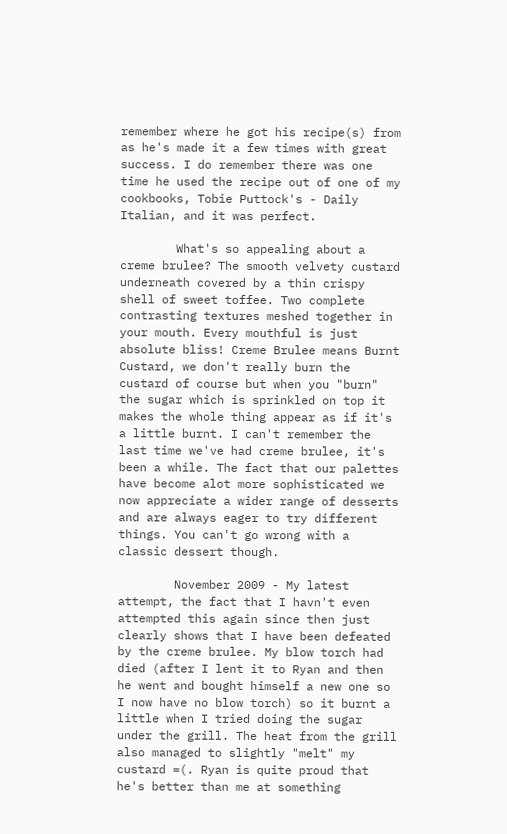remember where he got his recipe(s) from as he's made it a few times with great success. I do remember there was one time he used the recipe out of one of my cookbooks, Tobie Puttock's - Daily Italian, and it was perfect.

        What's so appealing about a creme brulee? The smooth velvety custard underneath covered by a thin crispy shell of sweet toffee. Two complete contrasting textures meshed together in your mouth. Every mouthful is just absolute bliss! Creme Brulee means Burnt Custard, we don't really burn the custard of course but when you "burn" the sugar which is sprinkled on top it makes the whole thing appear as if it's a little burnt. I can't remember the last time we've had creme brulee, it's been a while. The fact that our palettes have become alot more sophisticated we now appreciate a wider range of desserts and are always eager to try different things. You can't go wrong with a classic dessert though.

        November 2009 - My latest attempt, the fact that I havn't even attempted this again since then just clearly shows that I have been defeated by the creme brulee. My blow torch had died (after I lent it to Ryan and then he went and bought himself a new one so I now have no blow torch) so it burnt a little when I tried doing the sugar under the grill. The heat from the grill also managed to slightly "melt" my custard =(. Ryan is quite proud that he's better than me at something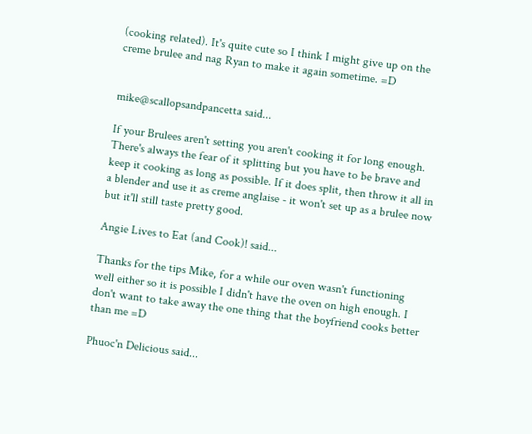(cooking related). It's quite cute so I think I might give up on the creme brulee and nag Ryan to make it again sometime. =D


mike@scallopsandpancetta said...

If your Brulees aren't setting you aren't cooking it for long enough. There's always the fear of it splitting but you have to be brave and keep it cooking as long as possible. If it does split, then throw it all in a blender and use it as creme anglaise - it won't set up as a brulee now but it'll still taste pretty good.

Angie Lives to Eat (and Cook)! said...

Thanks for the tips Mike, for a while our oven wasn't functioning well either so it is possible I didn't have the oven on high enough. I don't want to take away the one thing that the boyfriend cooks better than me =D

Phuoc'n Delicious said...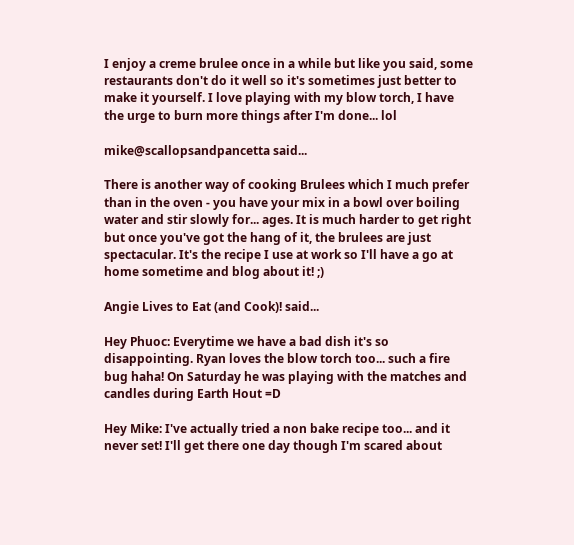I enjoy a creme brulee once in a while but like you said, some restaurants don't do it well so it's sometimes just better to make it yourself. I love playing with my blow torch, I have the urge to burn more things after I'm done... lol

mike@scallopsandpancetta said...

There is another way of cooking Brulees which I much prefer than in the oven - you have your mix in a bowl over boiling water and stir slowly for... ages. It is much harder to get right but once you've got the hang of it, the brulees are just spectacular. It's the recipe I use at work so I'll have a go at home sometime and blog about it! ;)

Angie Lives to Eat (and Cook)! said...

Hey Phuoc: Everytime we have a bad dish it's so disappointing. Ryan loves the blow torch too... such a fire bug haha! On Saturday he was playing with the matches and candles during Earth Hout =D

Hey Mike: I've actually tried a non bake recipe too... and it never set! I'll get there one day though I'm scared about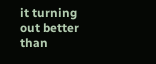it turning out better than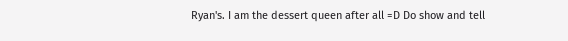Ryan's. I am the dessert queen after all =D Do show and tell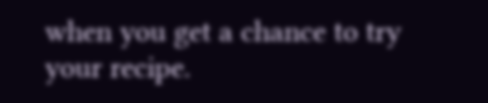when you get a chance to try your recipe.